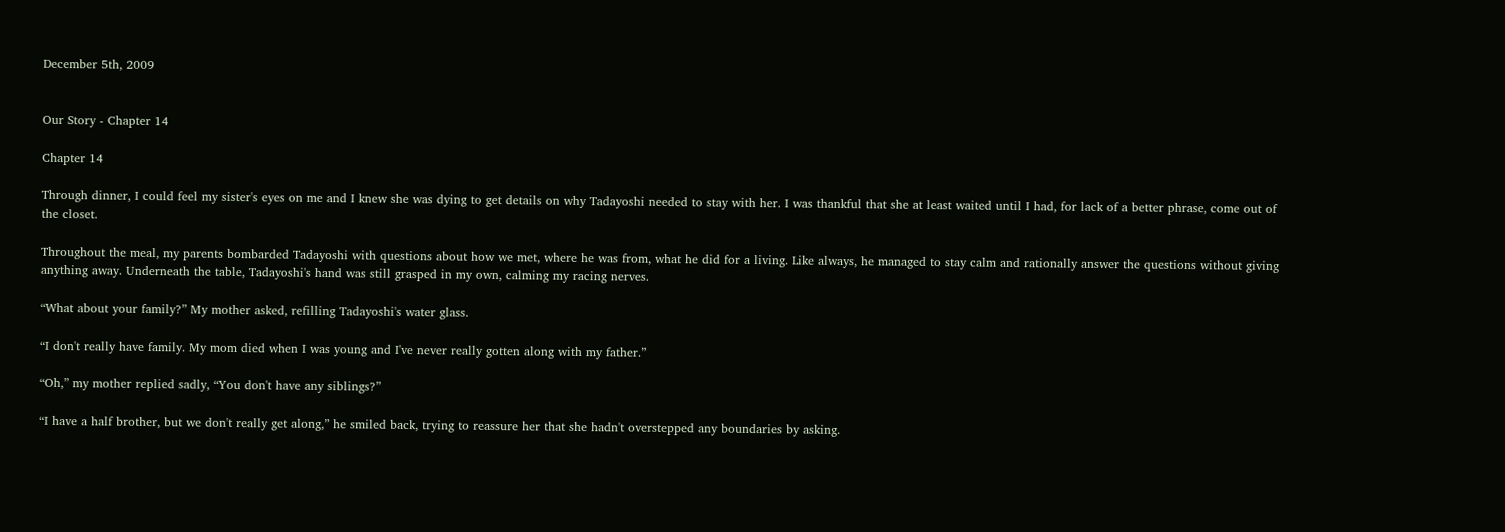December 5th, 2009


Our Story - Chapter 14

Chapter 14

Through dinner, I could feel my sister's eyes on me and I knew she was dying to get details on why Tadayoshi needed to stay with her. I was thankful that she at least waited until I had, for lack of a better phrase, come out of the closet.

Throughout the meal, my parents bombarded Tadayoshi with questions about how we met, where he was from, what he did for a living. Like always, he managed to stay calm and rationally answer the questions without giving anything away. Underneath the table, Tadayoshi's hand was still grasped in my own, calming my racing nerves.

“What about your family?” My mother asked, refilling Tadayoshi's water glass.

“I don't really have family. My mom died when I was young and I've never really gotten along with my father.”

“Oh,” my mother replied sadly, “You don't have any siblings?”

“I have a half brother, but we don't really get along,” he smiled back, trying to reassure her that she hadn't overstepped any boundaries by asking.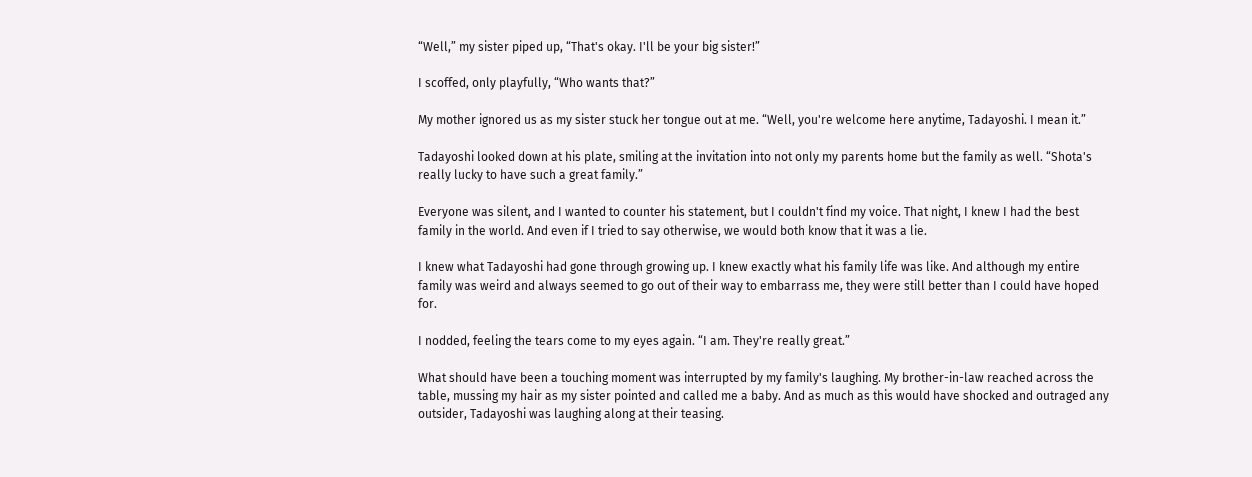“Well,” my sister piped up, “That's okay. I'll be your big sister!”

I scoffed, only playfully, “Who wants that?”

My mother ignored us as my sister stuck her tongue out at me. “Well, you're welcome here anytime, Tadayoshi. I mean it.”

Tadayoshi looked down at his plate, smiling at the invitation into not only my parents home but the family as well. “Shota's really lucky to have such a great family.”

Everyone was silent, and I wanted to counter his statement, but I couldn't find my voice. That night, I knew I had the best family in the world. And even if I tried to say otherwise, we would both know that it was a lie.

I knew what Tadayoshi had gone through growing up. I knew exactly what his family life was like. And although my entire family was weird and always seemed to go out of their way to embarrass me, they were still better than I could have hoped for.

I nodded, feeling the tears come to my eyes again. “I am. They're really great.”

What should have been a touching moment was interrupted by my family's laughing. My brother-in-law reached across the table, mussing my hair as my sister pointed and called me a baby. And as much as this would have shocked and outraged any outsider, Tadayoshi was laughing along at their teasing.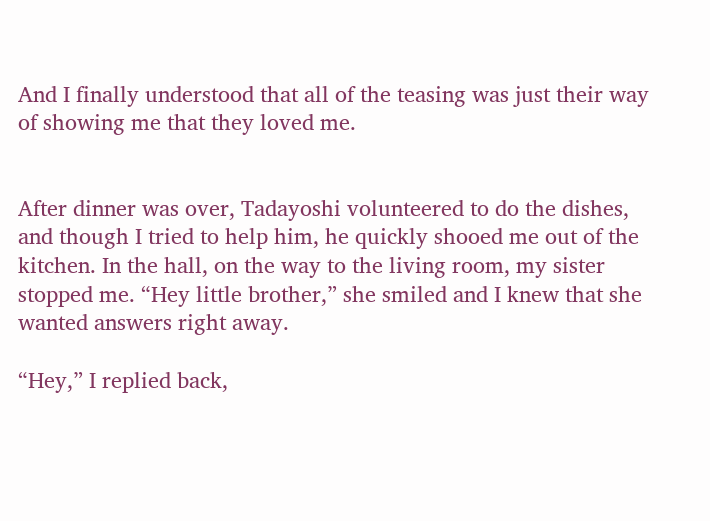And I finally understood that all of the teasing was just their way of showing me that they loved me.


After dinner was over, Tadayoshi volunteered to do the dishes, and though I tried to help him, he quickly shooed me out of the kitchen. In the hall, on the way to the living room, my sister stopped me. “Hey little brother,” she smiled and I knew that she wanted answers right away.

“Hey,” I replied back,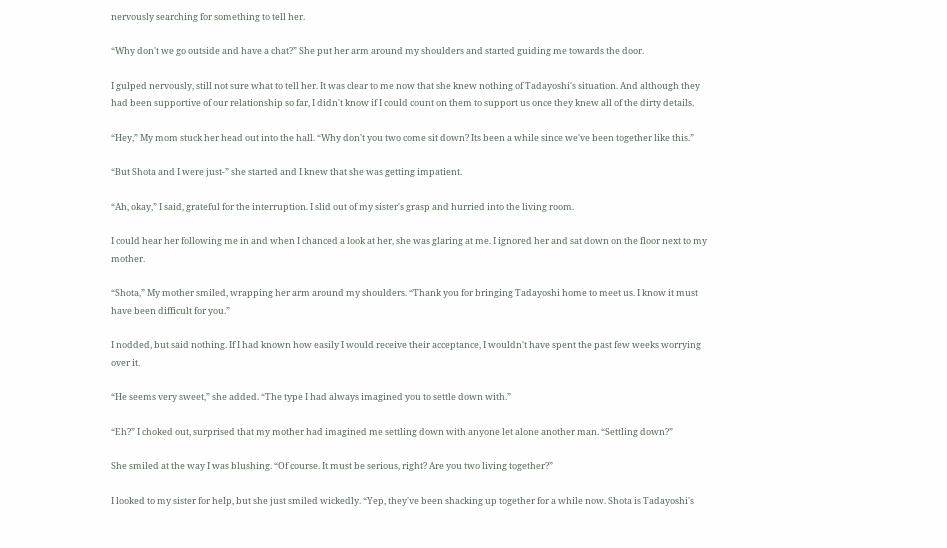nervously searching for something to tell her.

“Why don't we go outside and have a chat?” She put her arm around my shoulders and started guiding me towards the door.

I gulped nervously, still not sure what to tell her. It was clear to me now that she knew nothing of Tadayoshi's situation. And although they had been supportive of our relationship so far, I didn't know if I could count on them to support us once they knew all of the dirty details.

“Hey,” My mom stuck her head out into the hall. “Why don't you two come sit down? Its been a while since we've been together like this.”

“But Shota and I were just-” she started and I knew that she was getting impatient.

“Ah, okay,” I said, grateful for the interruption. I slid out of my sister's grasp and hurried into the living room.

I could hear her following me in and when I chanced a look at her, she was glaring at me. I ignored her and sat down on the floor next to my mother.

“Shota,” My mother smiled, wrapping her arm around my shoulders. “Thank you for bringing Tadayoshi home to meet us. I know it must have been difficult for you.”

I nodded, but said nothing. If I had known how easily I would receive their acceptance, I wouldn't have spent the past few weeks worrying over it.

“He seems very sweet,” she added. “The type I had always imagined you to settle down with.”

“Eh?” I choked out, surprised that my mother had imagined me settling down with anyone let alone another man. “Settling down?”

She smiled at the way I was blushing. “Of course. It must be serious, right? Are you two living together?”

I looked to my sister for help, but she just smiled wickedly. “Yep, they've been shacking up together for a while now. Shota is Tadayoshi's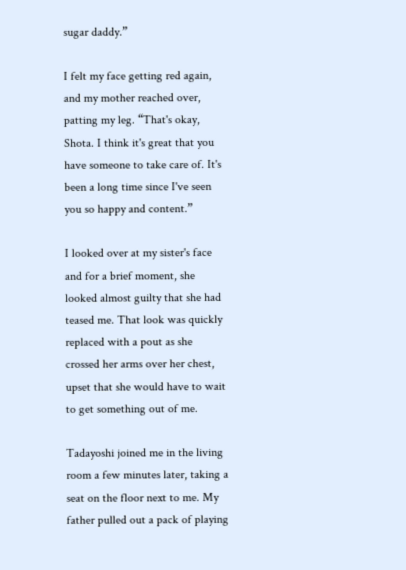sugar daddy.”

I felt my face getting red again, and my mother reached over, patting my leg. “That's okay, Shota. I think it's great that you have someone to take care of. It's been a long time since I've seen you so happy and content.”

I looked over at my sister's face and for a brief moment, she looked almost guilty that she had teased me. That look was quickly replaced with a pout as she crossed her arms over her chest, upset that she would have to wait to get something out of me.

Tadayoshi joined me in the living room a few minutes later, taking a seat on the floor next to me. My father pulled out a pack of playing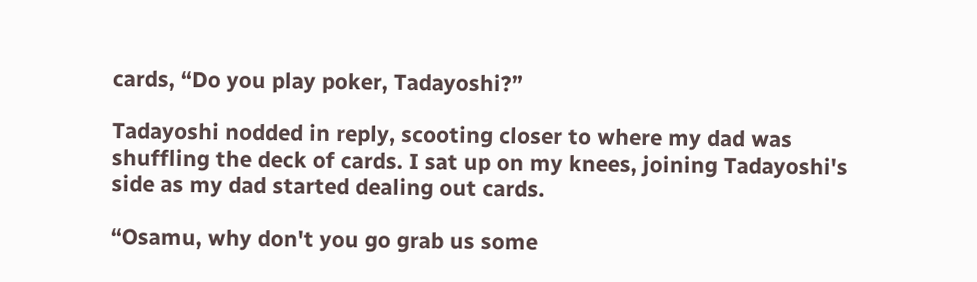cards, “Do you play poker, Tadayoshi?”

Tadayoshi nodded in reply, scooting closer to where my dad was shuffling the deck of cards. I sat up on my knees, joining Tadayoshi's side as my dad started dealing out cards.

“Osamu, why don't you go grab us some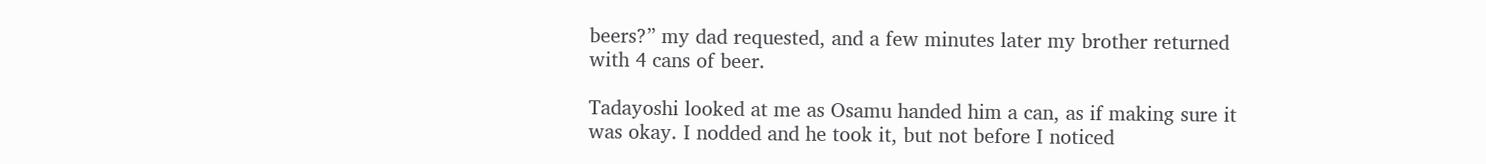beers?” my dad requested, and a few minutes later my brother returned with 4 cans of beer.

Tadayoshi looked at me as Osamu handed him a can, as if making sure it was okay. I nodded and he took it, but not before I noticed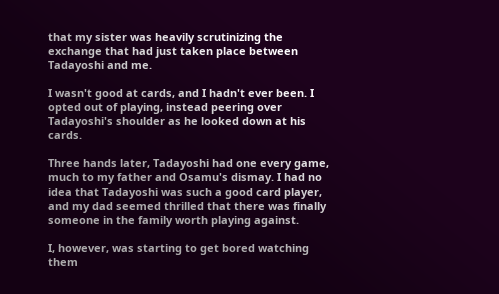that my sister was heavily scrutinizing the exchange that had just taken place between Tadayoshi and me.

I wasn't good at cards, and I hadn't ever been. I opted out of playing, instead peering over Tadayoshi's shoulder as he looked down at his cards.

Three hands later, Tadayoshi had one every game, much to my father and Osamu's dismay. I had no idea that Tadayoshi was such a good card player, and my dad seemed thrilled that there was finally someone in the family worth playing against.

I, however, was starting to get bored watching them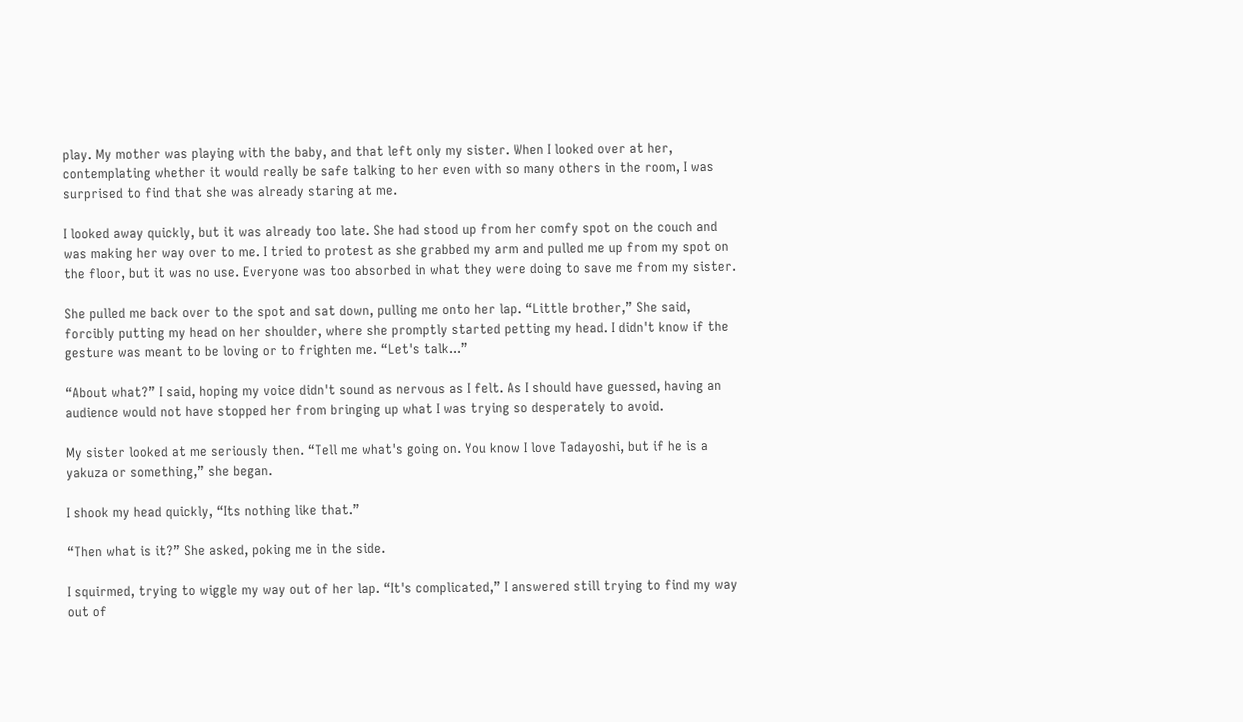play. My mother was playing with the baby, and that left only my sister. When I looked over at her, contemplating whether it would really be safe talking to her even with so many others in the room, I was surprised to find that she was already staring at me.

I looked away quickly, but it was already too late. She had stood up from her comfy spot on the couch and was making her way over to me. I tried to protest as she grabbed my arm and pulled me up from my spot on the floor, but it was no use. Everyone was too absorbed in what they were doing to save me from my sister.

She pulled me back over to the spot and sat down, pulling me onto her lap. “Little brother,” She said, forcibly putting my head on her shoulder, where she promptly started petting my head. I didn't know if the gesture was meant to be loving or to frighten me. “Let's talk...”

“About what?” I said, hoping my voice didn't sound as nervous as I felt. As I should have guessed, having an audience would not have stopped her from bringing up what I was trying so desperately to avoid.

My sister looked at me seriously then. “Tell me what's going on. You know I love Tadayoshi, but if he is a yakuza or something,” she began.

I shook my head quickly, “Its nothing like that.”

“Then what is it?” She asked, poking me in the side.

I squirmed, trying to wiggle my way out of her lap. “It's complicated,” I answered still trying to find my way out of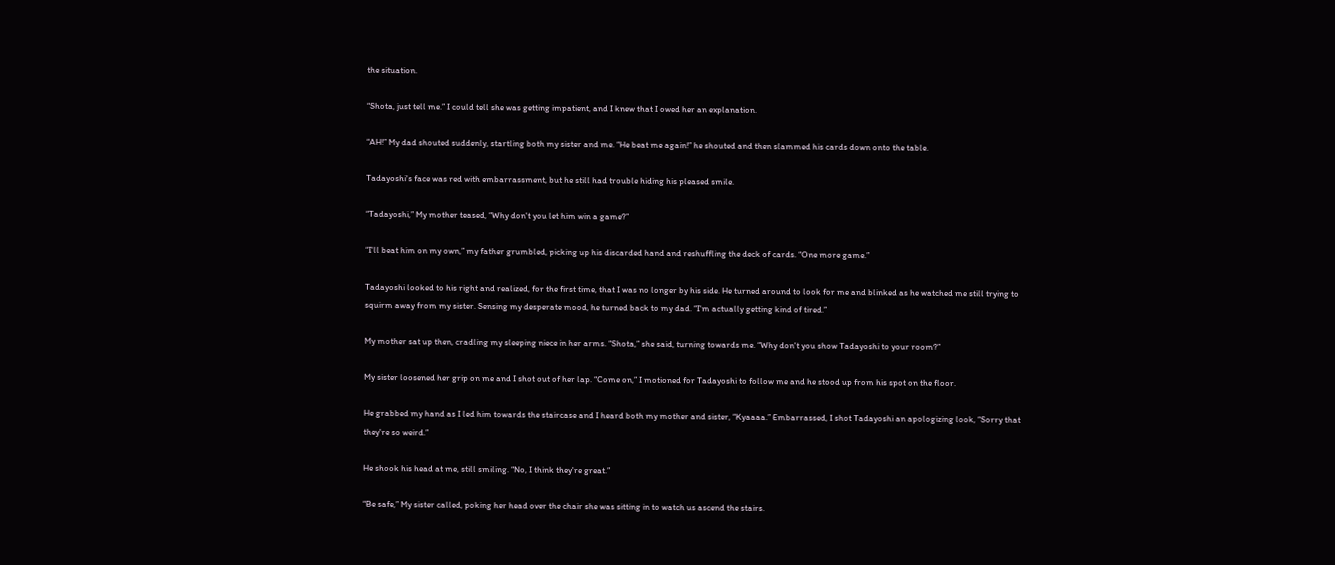the situation.

“Shota, just tell me.” I could tell she was getting impatient, and I knew that I owed her an explanation.

“AH!” My dad shouted suddenly, startling both my sister and me. “He beat me again!” he shouted and then slammed his cards down onto the table.

Tadayoshi's face was red with embarrassment, but he still had trouble hiding his pleased smile.

“Tadayoshi,” My mother teased, “Why don't you let him win a game?”

“I'll beat him on my own,” my father grumbled, picking up his discarded hand and reshuffling the deck of cards. “One more game.”

Tadayoshi looked to his right and realized, for the first time, that I was no longer by his side. He turned around to look for me and blinked as he watched me still trying to squirm away from my sister. Sensing my desperate mood, he turned back to my dad. “I'm actually getting kind of tired.”

My mother sat up then, cradling my sleeping niece in her arms. “Shota,” she said, turning towards me. “Why don't you show Tadayoshi to your room?”

My sister loosened her grip on me and I shot out of her lap. “Come on,” I motioned for Tadayoshi to follow me and he stood up from his spot on the floor.

He grabbed my hand as I led him towards the staircase and I heard both my mother and sister, “Kyaaaa.” Embarrassed, I shot Tadayoshi an apologizing look, “Sorry that they're so weird.”

He shook his head at me, still smiling. “No, I think they're great.”

“Be safe,” My sister called, poking her head over the chair she was sitting in to watch us ascend the stairs.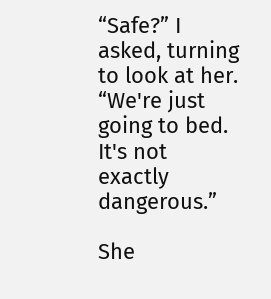“Safe?” I asked, turning to look at her. “We're just going to bed. It's not exactly dangerous.”

She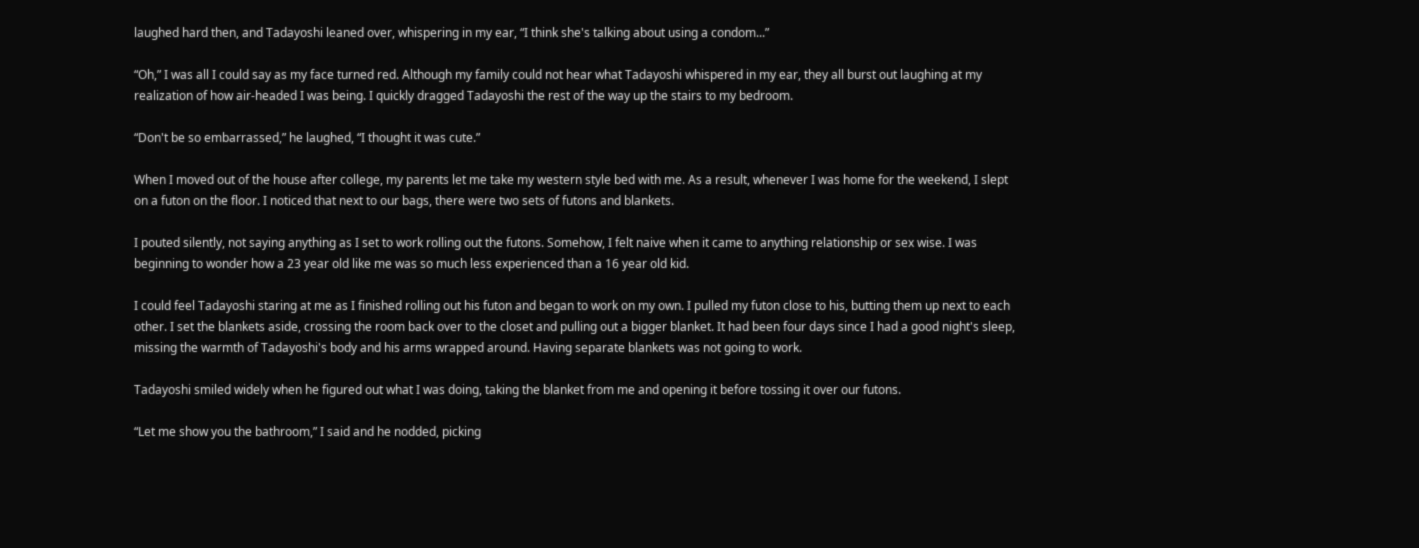laughed hard then, and Tadayoshi leaned over, whispering in my ear, “I think she's talking about using a condom...”

“Oh,” I was all I could say as my face turned red. Although my family could not hear what Tadayoshi whispered in my ear, they all burst out laughing at my realization of how air-headed I was being. I quickly dragged Tadayoshi the rest of the way up the stairs to my bedroom.

“Don't be so embarrassed,” he laughed, “I thought it was cute.”

When I moved out of the house after college, my parents let me take my western style bed with me. As a result, whenever I was home for the weekend, I slept on a futon on the floor. I noticed that next to our bags, there were two sets of futons and blankets.

I pouted silently, not saying anything as I set to work rolling out the futons. Somehow, I felt naive when it came to anything relationship or sex wise. I was beginning to wonder how a 23 year old like me was so much less experienced than a 16 year old kid.

I could feel Tadayoshi staring at me as I finished rolling out his futon and began to work on my own. I pulled my futon close to his, butting them up next to each other. I set the blankets aside, crossing the room back over to the closet and pulling out a bigger blanket. It had been four days since I had a good night's sleep, missing the warmth of Tadayoshi's body and his arms wrapped around. Having separate blankets was not going to work.

Tadayoshi smiled widely when he figured out what I was doing, taking the blanket from me and opening it before tossing it over our futons.

“Let me show you the bathroom,” I said and he nodded, picking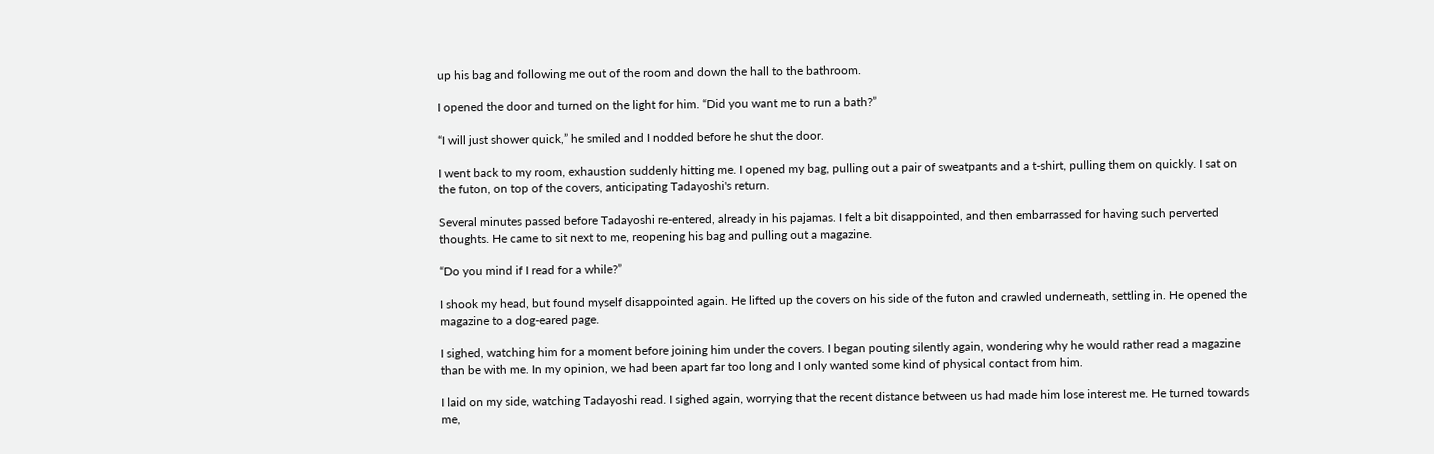up his bag and following me out of the room and down the hall to the bathroom.

I opened the door and turned on the light for him. “Did you want me to run a bath?”

“I will just shower quick,” he smiled and I nodded before he shut the door.

I went back to my room, exhaustion suddenly hitting me. I opened my bag, pulling out a pair of sweatpants and a t-shirt, pulling them on quickly. I sat on the futon, on top of the covers, anticipating Tadayoshi's return.

Several minutes passed before Tadayoshi re-entered, already in his pajamas. I felt a bit disappointed, and then embarrassed for having such perverted thoughts. He came to sit next to me, reopening his bag and pulling out a magazine.

“Do you mind if I read for a while?”

I shook my head, but found myself disappointed again. He lifted up the covers on his side of the futon and crawled underneath, settling in. He opened the magazine to a dog-eared page.

I sighed, watching him for a moment before joining him under the covers. I began pouting silently again, wondering why he would rather read a magazine than be with me. In my opinion, we had been apart far too long and I only wanted some kind of physical contact from him.

I laid on my side, watching Tadayoshi read. I sighed again, worrying that the recent distance between us had made him lose interest me. He turned towards me,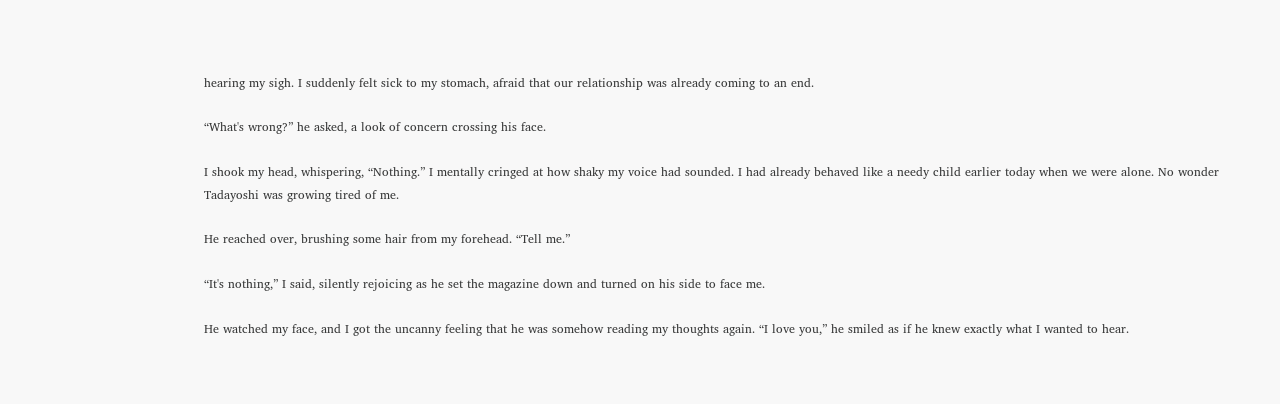hearing my sigh. I suddenly felt sick to my stomach, afraid that our relationship was already coming to an end.

“What's wrong?” he asked, a look of concern crossing his face.

I shook my head, whispering, “Nothing.” I mentally cringed at how shaky my voice had sounded. I had already behaved like a needy child earlier today when we were alone. No wonder Tadayoshi was growing tired of me.

He reached over, brushing some hair from my forehead. “Tell me.”

“It's nothing,” I said, silently rejoicing as he set the magazine down and turned on his side to face me.

He watched my face, and I got the uncanny feeling that he was somehow reading my thoughts again. “I love you,” he smiled as if he knew exactly what I wanted to hear.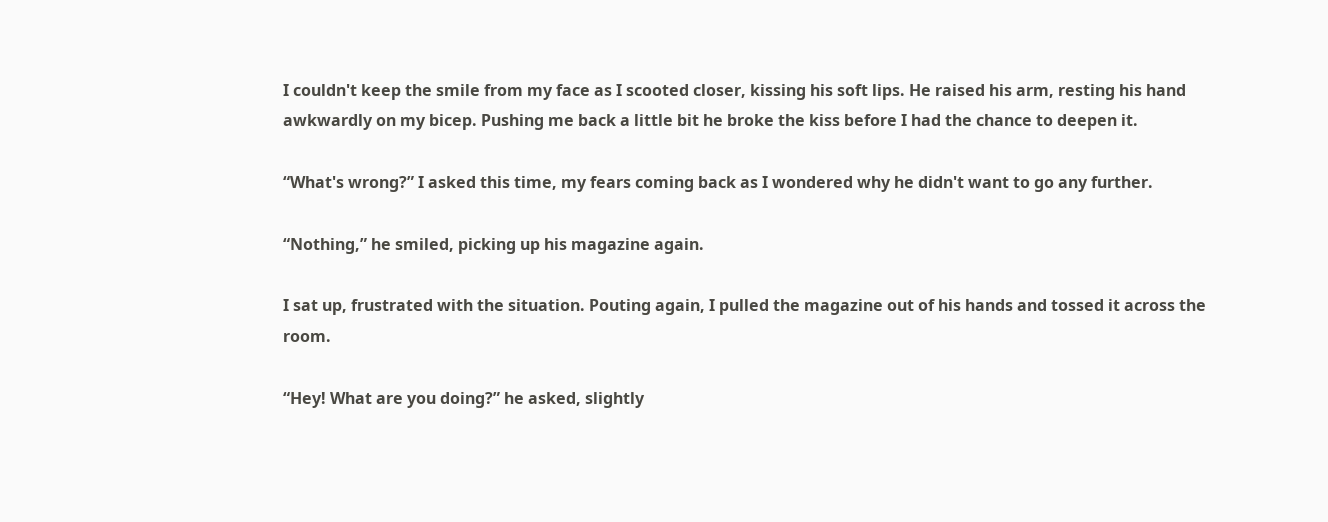I couldn't keep the smile from my face as I scooted closer, kissing his soft lips. He raised his arm, resting his hand awkwardly on my bicep. Pushing me back a little bit he broke the kiss before I had the chance to deepen it.

“What's wrong?” I asked this time, my fears coming back as I wondered why he didn't want to go any further.

“Nothing,” he smiled, picking up his magazine again.

I sat up, frustrated with the situation. Pouting again, I pulled the magazine out of his hands and tossed it across the room.

“Hey! What are you doing?” he asked, slightly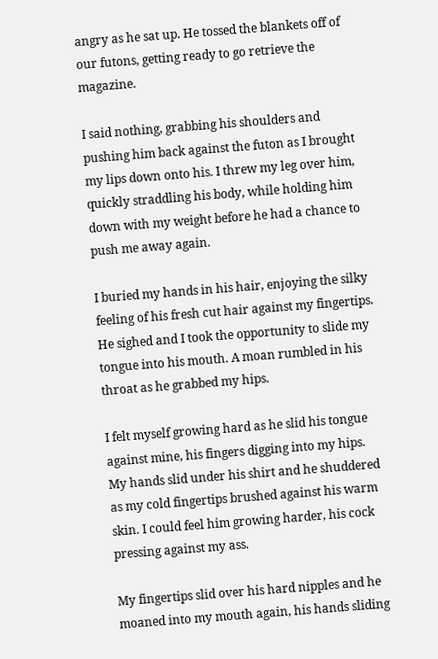angry as he sat up. He tossed the blankets off of our futons, getting ready to go retrieve the magazine.

I said nothing, grabbing his shoulders and pushing him back against the futon as I brought my lips down onto his. I threw my leg over him, quickly straddling his body, while holding him down with my weight before he had a chance to push me away again.

I buried my hands in his hair, enjoying the silky feeling of his fresh cut hair against my fingertips. He sighed and I took the opportunity to slide my tongue into his mouth. A moan rumbled in his throat as he grabbed my hips.

I felt myself growing hard as he slid his tongue against mine, his fingers digging into my hips. My hands slid under his shirt and he shuddered as my cold fingertips brushed against his warm skin. I could feel him growing harder, his cock pressing against my ass.

My fingertips slid over his hard nipples and he moaned into my mouth again, his hands sliding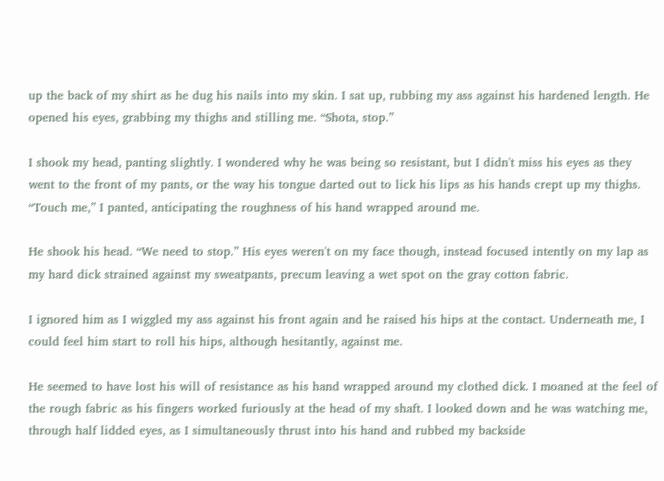up the back of my shirt as he dug his nails into my skin. I sat up, rubbing my ass against his hardened length. He opened his eyes, grabbing my thighs and stilling me. “Shota, stop.”

I shook my head, panting slightly. I wondered why he was being so resistant, but I didn't miss his eyes as they went to the front of my pants, or the way his tongue darted out to lick his lips as his hands crept up my thighs. “Touch me,” I panted, anticipating the roughness of his hand wrapped around me.

He shook his head. “We need to stop.” His eyes weren't on my face though, instead focused intently on my lap as my hard dick strained against my sweatpants, precum leaving a wet spot on the gray cotton fabric.

I ignored him as I wiggled my ass against his front again and he raised his hips at the contact. Underneath me, I could feel him start to roll his hips, although hesitantly, against me.

He seemed to have lost his will of resistance as his hand wrapped around my clothed dick. I moaned at the feel of the rough fabric as his fingers worked furiously at the head of my shaft. I looked down and he was watching me, through half lidded eyes, as I simultaneously thrust into his hand and rubbed my backside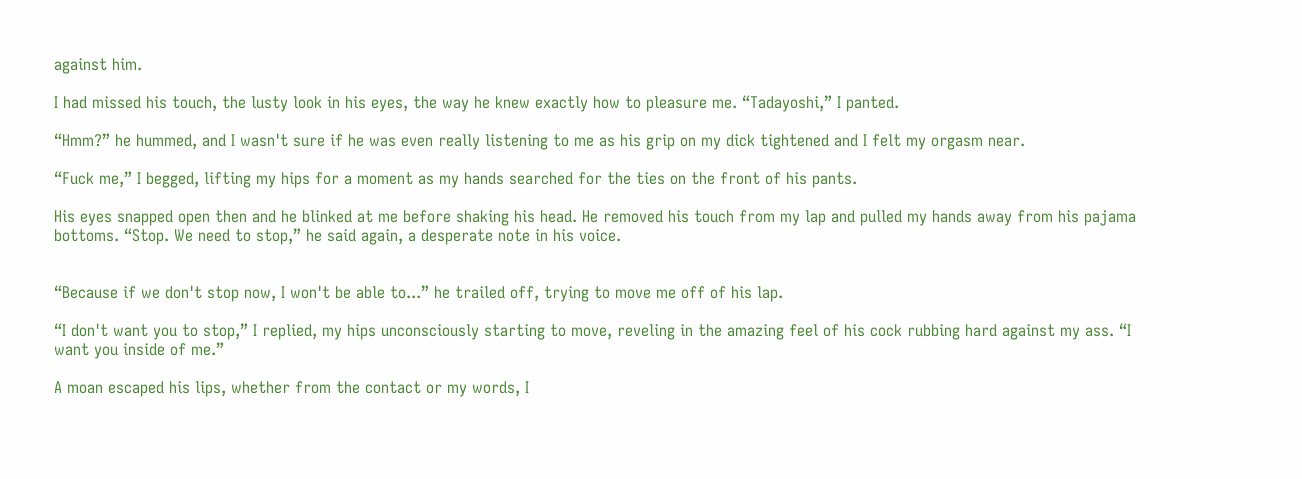against him.

I had missed his touch, the lusty look in his eyes, the way he knew exactly how to pleasure me. “Tadayoshi,” I panted.

“Hmm?” he hummed, and I wasn't sure if he was even really listening to me as his grip on my dick tightened and I felt my orgasm near.

“Fuck me,” I begged, lifting my hips for a moment as my hands searched for the ties on the front of his pants.

His eyes snapped open then and he blinked at me before shaking his head. He removed his touch from my lap and pulled my hands away from his pajama bottoms. “Stop. We need to stop,” he said again, a desperate note in his voice.


“Because if we don't stop now, I won't be able to...” he trailed off, trying to move me off of his lap.

“I don't want you to stop,” I replied, my hips unconsciously starting to move, reveling in the amazing feel of his cock rubbing hard against my ass. “I want you inside of me.”

A moan escaped his lips, whether from the contact or my words, I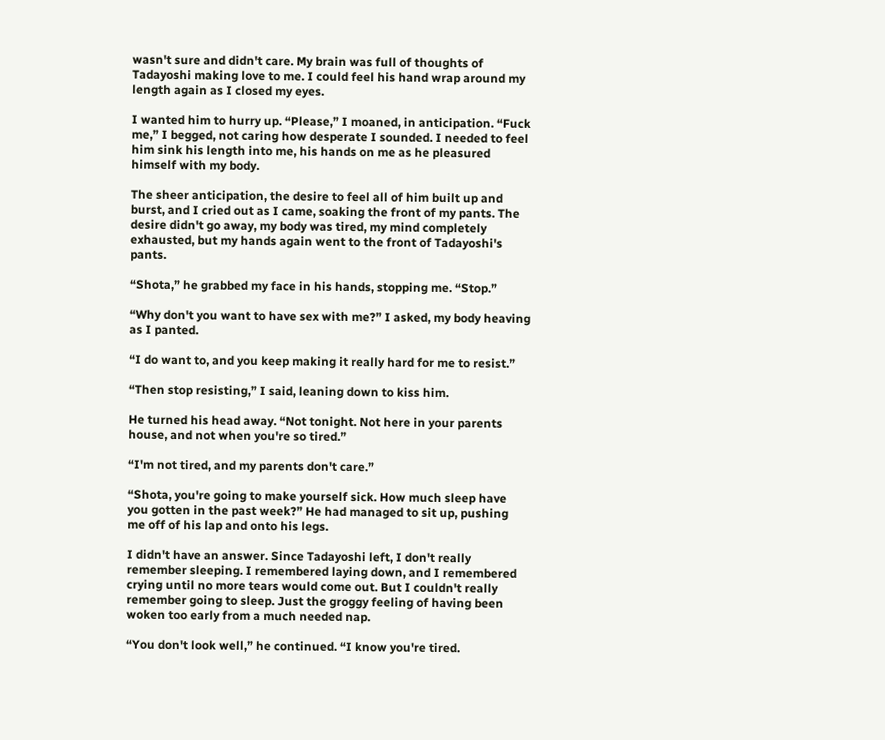wasn't sure and didn't care. My brain was full of thoughts of Tadayoshi making love to me. I could feel his hand wrap around my length again as I closed my eyes.

I wanted him to hurry up. “Please,” I moaned, in anticipation. “Fuck me,” I begged, not caring how desperate I sounded. I needed to feel him sink his length into me, his hands on me as he pleasured himself with my body.

The sheer anticipation, the desire to feel all of him built up and burst, and I cried out as I came, soaking the front of my pants. The desire didn't go away, my body was tired, my mind completely exhausted, but my hands again went to the front of Tadayoshi's pants.

“Shota,” he grabbed my face in his hands, stopping me. “Stop.”

“Why don't you want to have sex with me?” I asked, my body heaving as I panted.

“I do want to, and you keep making it really hard for me to resist.”

“Then stop resisting,” I said, leaning down to kiss him.

He turned his head away. “Not tonight. Not here in your parents house, and not when you're so tired.”

“I'm not tired, and my parents don't care.”

“Shota, you're going to make yourself sick. How much sleep have you gotten in the past week?” He had managed to sit up, pushing me off of his lap and onto his legs.

I didn't have an answer. Since Tadayoshi left, I don't really remember sleeping. I remembered laying down, and I remembered crying until no more tears would come out. But I couldn't really remember going to sleep. Just the groggy feeling of having been woken too early from a much needed nap.

“You don't look well,” he continued. “I know you're tired.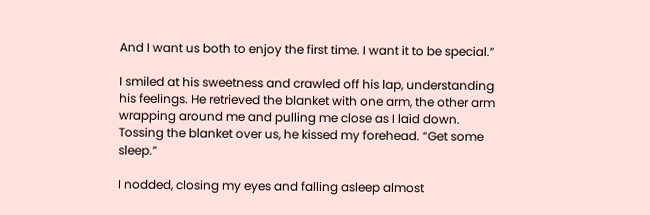And I want us both to enjoy the first time. I want it to be special.”

I smiled at his sweetness and crawled off his lap, understanding his feelings. He retrieved the blanket with one arm, the other arm wrapping around me and pulling me close as I laid down. Tossing the blanket over us, he kissed my forehead. “Get some sleep.”

I nodded, closing my eyes and falling asleep almost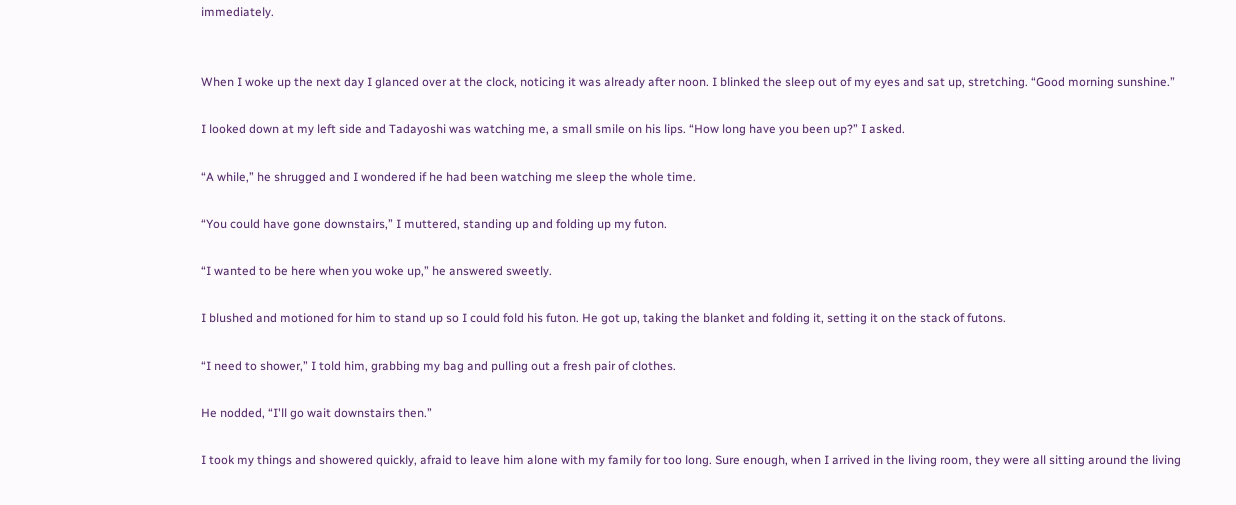immediately.


When I woke up the next day I glanced over at the clock, noticing it was already after noon. I blinked the sleep out of my eyes and sat up, stretching. “Good morning sunshine.”

I looked down at my left side and Tadayoshi was watching me, a small smile on his lips. “How long have you been up?” I asked.

“A while,” he shrugged and I wondered if he had been watching me sleep the whole time.

“You could have gone downstairs,” I muttered, standing up and folding up my futon.

“I wanted to be here when you woke up,” he answered sweetly.

I blushed and motioned for him to stand up so I could fold his futon. He got up, taking the blanket and folding it, setting it on the stack of futons.

“I need to shower,” I told him, grabbing my bag and pulling out a fresh pair of clothes.

He nodded, “I'll go wait downstairs then.”

I took my things and showered quickly, afraid to leave him alone with my family for too long. Sure enough, when I arrived in the living room, they were all sitting around the living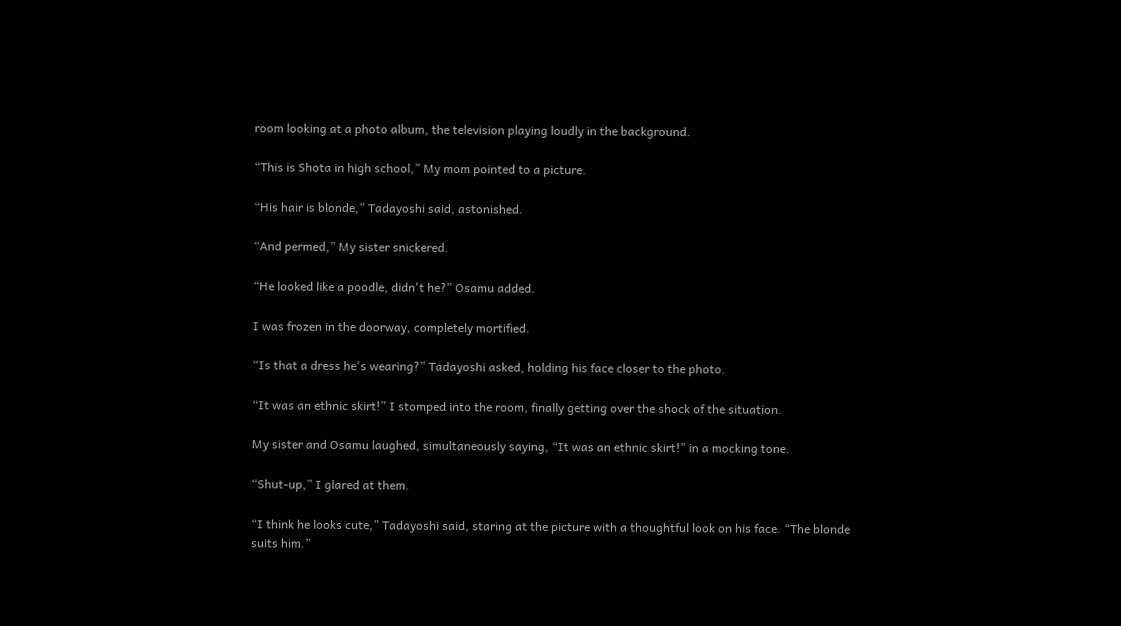room looking at a photo album, the television playing loudly in the background.

“This is Shota in high school,” My mom pointed to a picture.

“His hair is blonde,” Tadayoshi said, astonished.

“And permed,” My sister snickered.

“He looked like a poodle, didn't he?” Osamu added.

I was frozen in the doorway, completely mortified.

“Is that a dress he's wearing?” Tadayoshi asked, holding his face closer to the photo.

“It was an ethnic skirt!” I stomped into the room, finally getting over the shock of the situation.

My sister and Osamu laughed, simultaneously saying, “It was an ethnic skirt!” in a mocking tone.

“Shut-up,” I glared at them.

“I think he looks cute,” Tadayoshi said, staring at the picture with a thoughtful look on his face. “The blonde suits him.”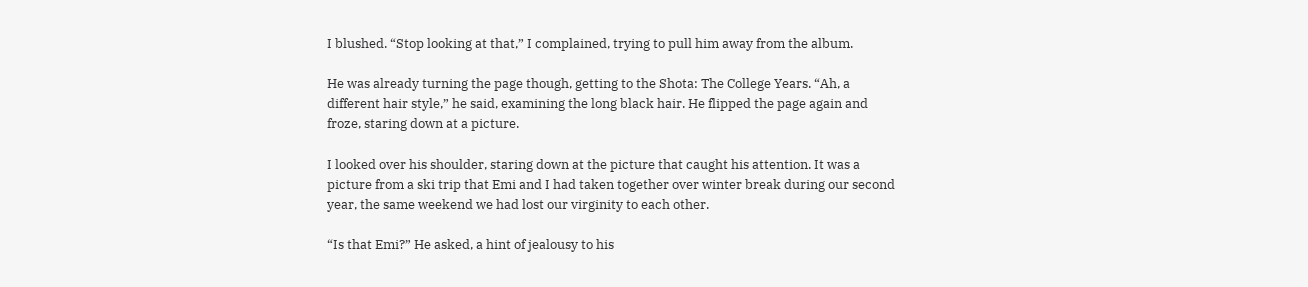I blushed. “Stop looking at that,” I complained, trying to pull him away from the album.

He was already turning the page though, getting to the Shota: The College Years. “Ah, a different hair style,” he said, examining the long black hair. He flipped the page again and froze, staring down at a picture.

I looked over his shoulder, staring down at the picture that caught his attention. It was a picture from a ski trip that Emi and I had taken together over winter break during our second year, the same weekend we had lost our virginity to each other.

“Is that Emi?” He asked, a hint of jealousy to his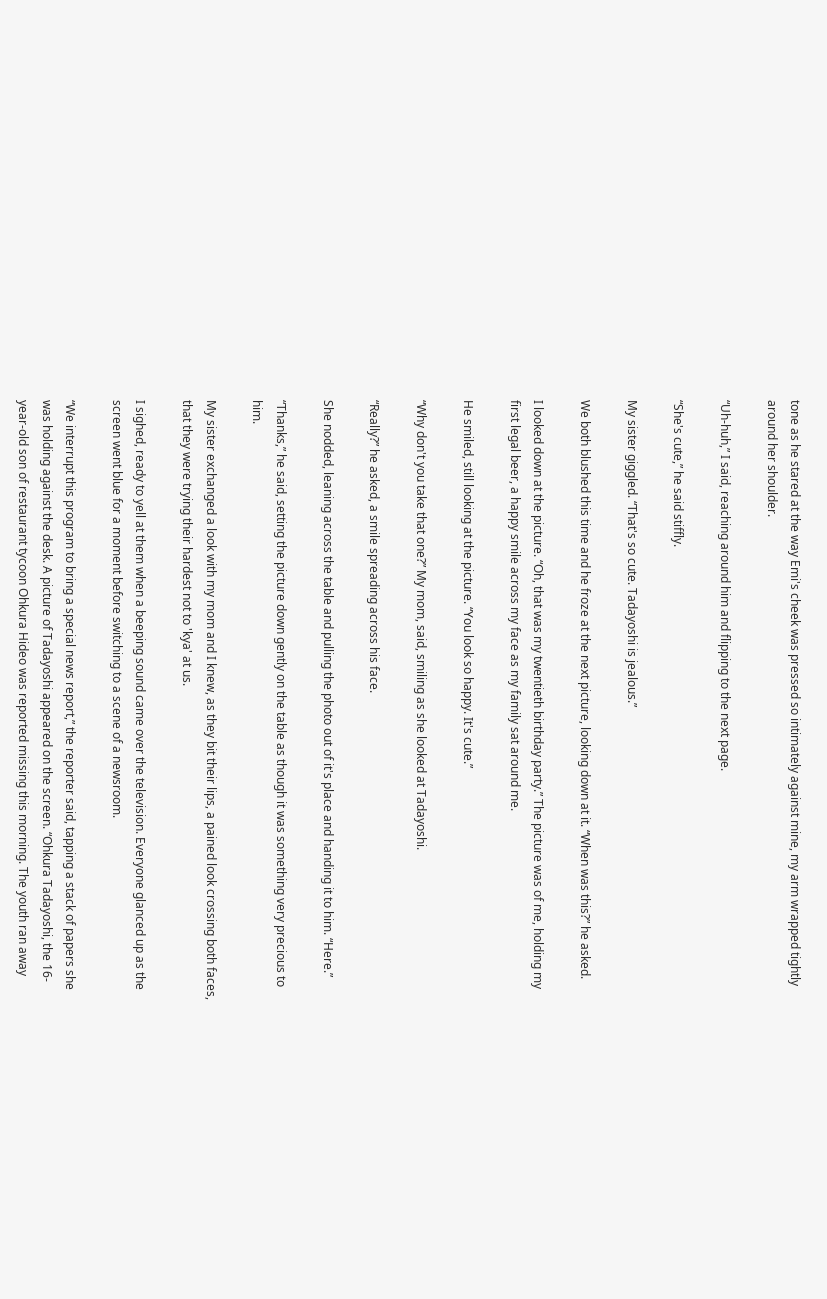tone as he stared at the way Emi's cheek was pressed so intimately against mine, my arm wrapped tightly around her shoulder.

“Uh-huh,” I said, reaching around him and flipping to the next page.

“She's cute,” he said stiffly.

My sister giggled. “That's so cute. Tadayoshi is jealous.”

We both blushed this time and he froze at the next picture, looking down at it. “When was this?” he asked.

I looked down at the picture. “Oh, that was my twentieth birthday party.” The picture was of me, holding my first legal beer, a happy smile across my face as my family sat around me.

He smiled, still looking at the picture. “You look so happy. It's cute.”

“Why don't you take that one?” My mom, said, smiling as she looked at Tadayoshi.

“Really?” he asked, a smile spreading across his face.

She nodded, leaning across the table and pulling the photo out of it's place and handing it to him. “Here.”

“Thanks,” he said, setting the picture down gently on the table as though it was something very precious to him.

My sister exchanged a look with my mom and I knew, as they bit their lips, a pained look crossing both faces, that they were trying their hardest not to 'kya' at us.

I sighed, ready to yell at them when a beeping sound came over the television. Everyone glanced up as the screen went blue for a moment before switching to a scene of a newsroom.

“We interrupt this program to bring a special news report,” the reporter said, tapping a stack of papers she was holding against the desk. A picture of Tadayoshi appeared on the screen. “Ohkura Tadayoshi, the 16-year-old son of restaurant tycoon Ohkura Hideo was reported missing this morning. The youth ran away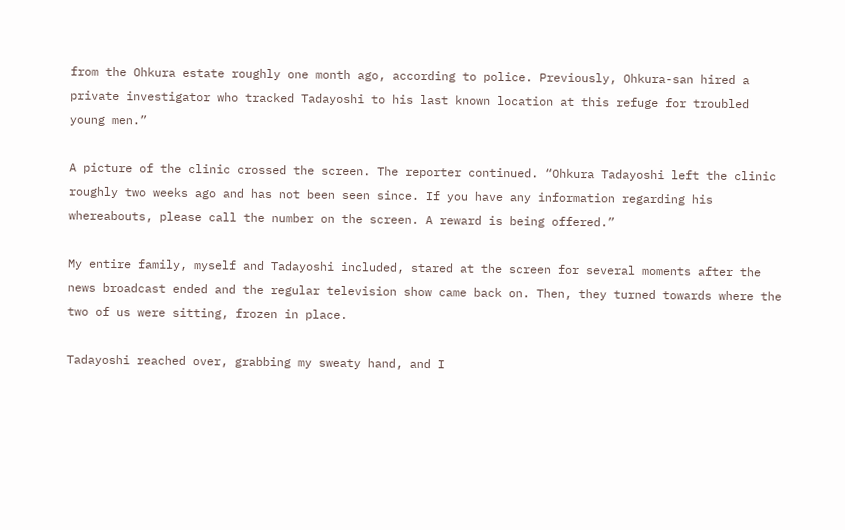from the Ohkura estate roughly one month ago, according to police. Previously, Ohkura-san hired a private investigator who tracked Tadayoshi to his last known location at this refuge for troubled young men.”

A picture of the clinic crossed the screen. The reporter continued. “Ohkura Tadayoshi left the clinic roughly two weeks ago and has not been seen since. If you have any information regarding his whereabouts, please call the number on the screen. A reward is being offered.”

My entire family, myself and Tadayoshi included, stared at the screen for several moments after the news broadcast ended and the regular television show came back on. Then, they turned towards where the two of us were sitting, frozen in place.

Tadayoshi reached over, grabbing my sweaty hand, and I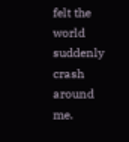felt the world suddenly crash around me.